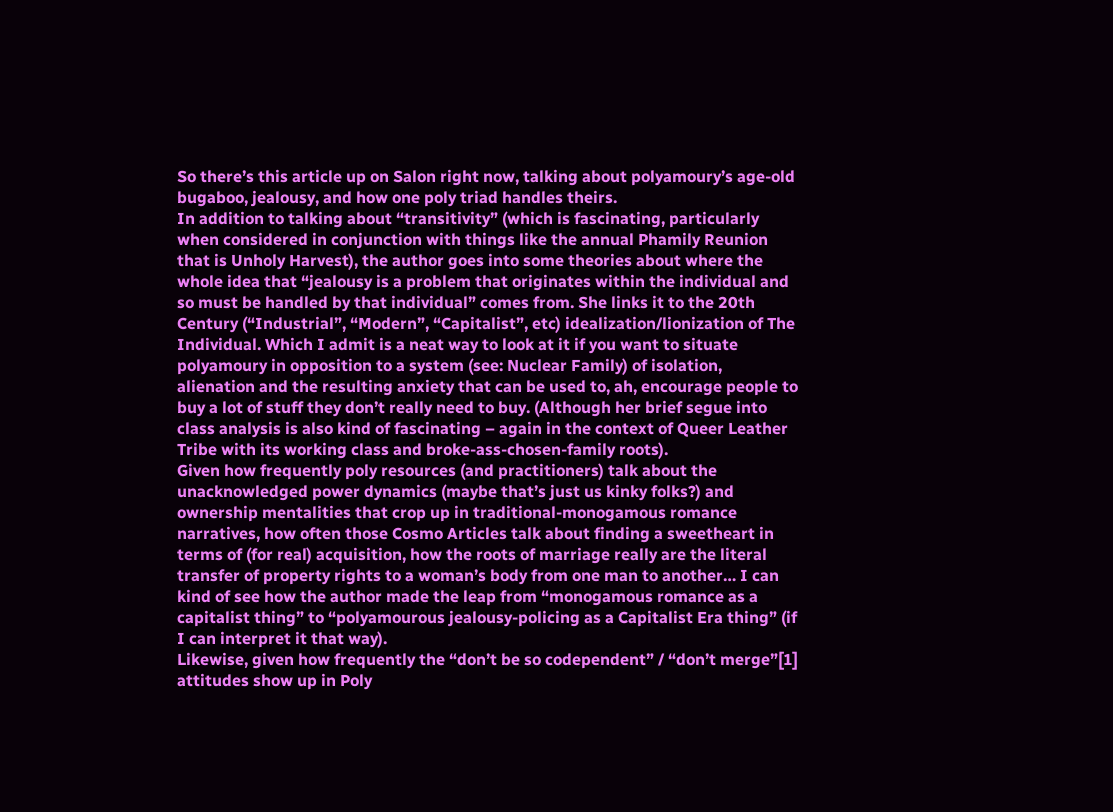So there’s this article up on Salon right now, talking about polyamoury’s age-old bugaboo, jealousy, and how one poly triad handles theirs.
In addition to talking about “transitivity” (which is fascinating, particularly when considered in conjunction with things like the annual Phamily Reunion that is Unholy Harvest), the author goes into some theories about where the whole idea that “jealousy is a problem that originates within the individual and so must be handled by that individual” comes from. She links it to the 20th Century (“Industrial”, “Modern”, “Capitalist”, etc) idealization/lionization of The Individual. Which I admit is a neat way to look at it if you want to situate polyamoury in opposition to a system (see: Nuclear Family) of isolation, alienation and the resulting anxiety that can be used to, ah, encourage people to buy a lot of stuff they don’t really need to buy. (Although her brief segue into class analysis is also kind of fascinating – again in the context of Queer Leather Tribe with its working class and broke-ass-chosen-family roots).
Given how frequently poly resources (and practitioners) talk about the unacknowledged power dynamics (maybe that’s just us kinky folks?) and ownership mentalities that crop up in traditional-monogamous romance narratives, how often those Cosmo Articles talk about finding a sweetheart in terms of (for real) acquisition, how the roots of marriage really are the literal transfer of property rights to a woman’s body from one man to another… I can kind of see how the author made the leap from “monogamous romance as a capitalist thing” to “polyamourous jealousy-policing as a Capitalist Era thing” (if I can interpret it that way).
Likewise, given how frequently the “don’t be so codependent” / “don’t merge”[1] attitudes show up in Poly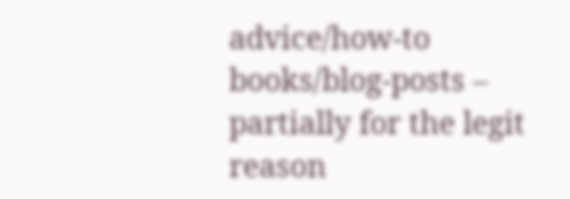advice/how-to books/blog-posts – partially for the legit reason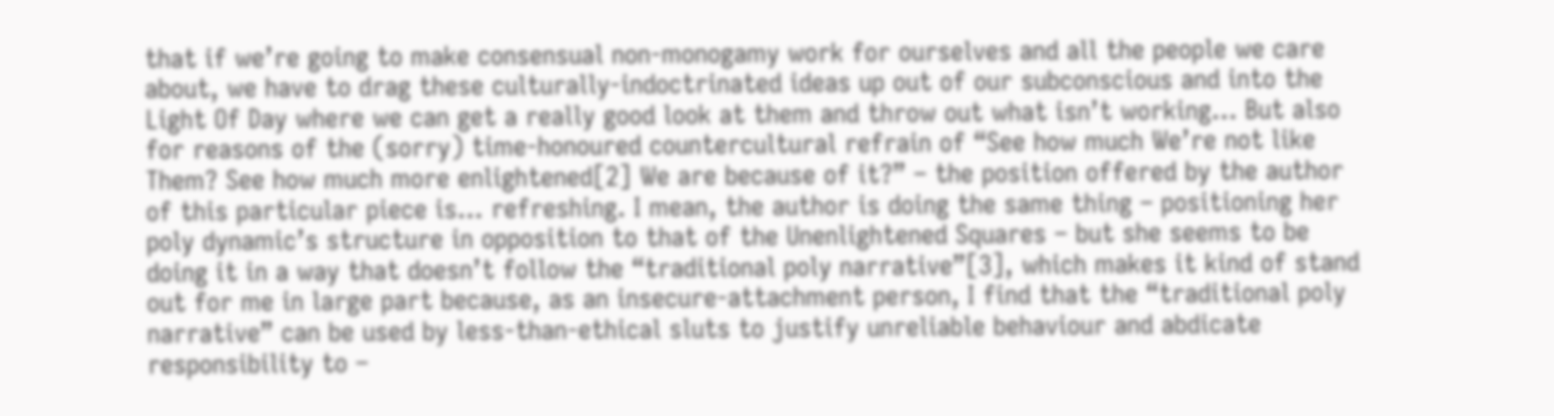that if we’re going to make consensual non-monogamy work for ourselves and all the people we care about, we have to drag these culturally-indoctrinated ideas up out of our subconscious and into the Light Of Day where we can get a really good look at them and throw out what isn’t working… But also for reasons of the (sorry) time-honoured countercultural refrain of “See how much We’re not like Them? See how much more enlightened[2] We are because of it?” – the position offered by the author of this particular piece is… refreshing. I mean, the author is doing the same thing – positioning her poly dynamic’s structure in opposition to that of the Unenlightened Squares – but she seems to be doing it in a way that doesn’t follow the “traditional poly narrative”[3], which makes it kind of stand out for me in large part because, as an insecure-attachment person, I find that the “traditional poly narrative” can be used by less-than-ethical sluts to justify unreliable behaviour and abdicate responsibility to –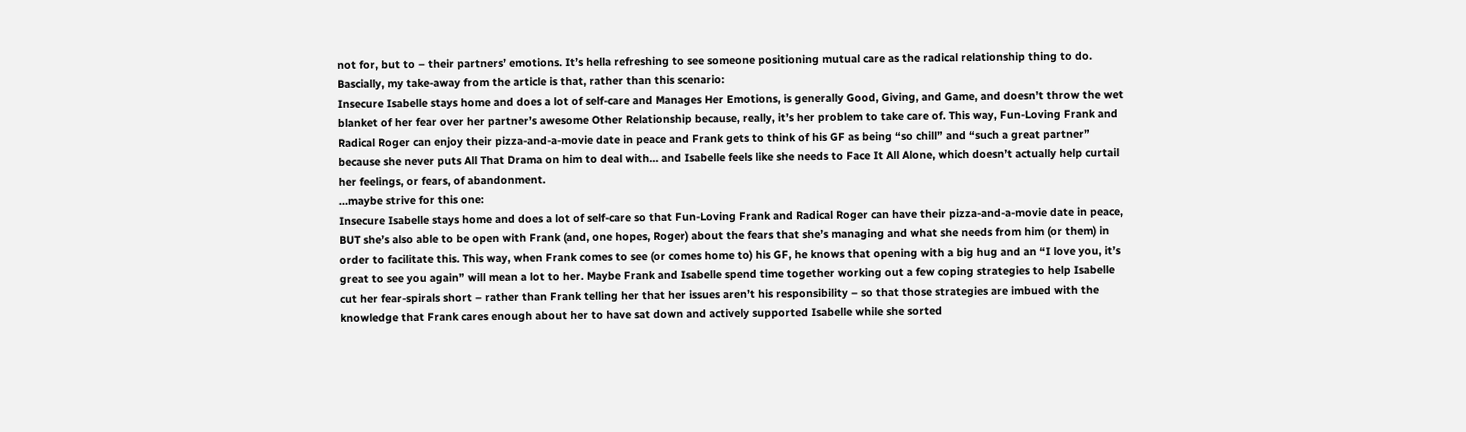not for, but to – their partners’ emotions. It’s hella refreshing to see someone positioning mutual care as the radical relationship thing to do.
Bascially, my take-away from the article is that, rather than this scenario:
Insecure Isabelle stays home and does a lot of self-care and Manages Her Emotions, is generally Good, Giving, and Game, and doesn’t throw the wet blanket of her fear over her partner’s awesome Other Relationship because, really, it’s her problem to take care of. This way, Fun-Loving Frank and Radical Roger can enjoy their pizza-and-a-movie date in peace and Frank gets to think of his GF as being “so chill” and “such a great partner” because she never puts All That Drama on him to deal with… and Isabelle feels like she needs to Face It All Alone, which doesn’t actually help curtail her feelings, or fears, of abandonment.
…maybe strive for this one:
Insecure Isabelle stays home and does a lot of self-care so that Fun-Loving Frank and Radical Roger can have their pizza-and-a-movie date in peace, BUT she’s also able to be open with Frank (and, one hopes, Roger) about the fears that she’s managing and what she needs from him (or them) in order to facilitate this. This way, when Frank comes to see (or comes home to) his GF, he knows that opening with a big hug and an “I love you, it’s great to see you again” will mean a lot to her. Maybe Frank and Isabelle spend time together working out a few coping strategies to help Isabelle cut her fear-spirals short – rather than Frank telling her that her issues aren’t his responsibility – so that those strategies are imbued with the knowledge that Frank cares enough about her to have sat down and actively supported Isabelle while she sorted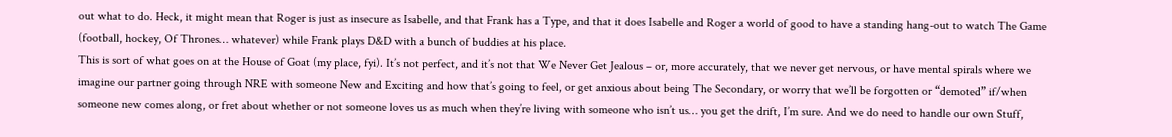out what to do. Heck, it might mean that Roger is just as insecure as Isabelle, and that Frank has a Type, and that it does Isabelle and Roger a world of good to have a standing hang-out to watch The Game (football, hockey, Of Thrones… whatever) while Frank plays D&D with a bunch of buddies at his place.
This is sort of what goes on at the House of Goat (my place, fyi). It’s not perfect, and it’s not that We Never Get Jealous – or, more accurately, that we never get nervous, or have mental spirals where we imagine our partner going through NRE with someone New and Exciting and how that’s going to feel, or get anxious about being The Secondary, or worry that we’ll be forgotten or “demoted” if/when someone new comes along, or fret about whether or not someone loves us as much when they’re living with someone who isn’t us… you get the drift, I’m sure. And we do need to handle our own Stuff,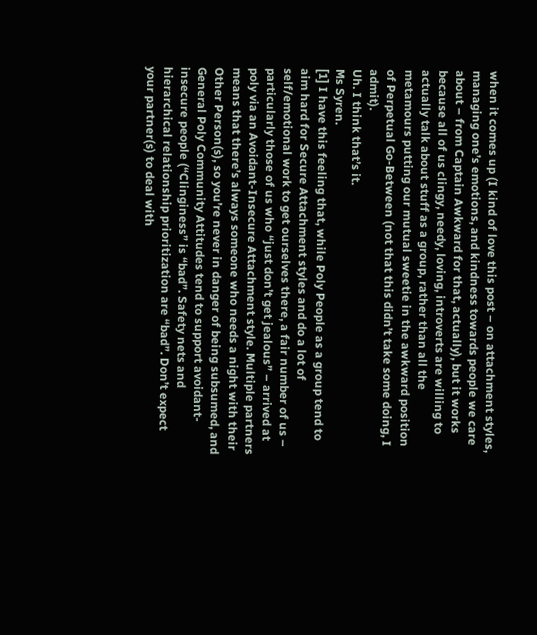when it comes up (I kind of love this post – on attachment styles, managing one’s emotions, and kindness towards people we care about – from Captain Awkward for that, actually), but it works because all of us clingy, needy, loving, introverts are willing to actually talk about stuff as a group, rather than all the metamours putting our mutual sweetie in the awkward position of Perpetual Go-Between (not that this didn’t take some doing, I admit).
Uh. I think that’s it.
Ms Syren.
[1] I have this feeling that, while Poly People as a group tend to aim hard for Secure Attachment styles and do a lot of self/emotional work to get ourselves there, a fair number of us – particularly those of us who “just don’t get jealous” – arrived at poly via an Avoidant-Insecure Attachment style. Multiple partners means that there’s always someone who needs a night with their Other Person(s), so you’re never in danger of being subsumed, and General Poly Community Attitudes tend to support avoidant-insecure people (“Clinginess” is “bad”. Safety nets and hierarchical relationship prioritization are “bad”. Don’t expect your partner(s) to deal with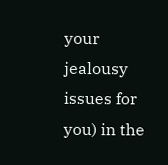your jealousy issues for you) in the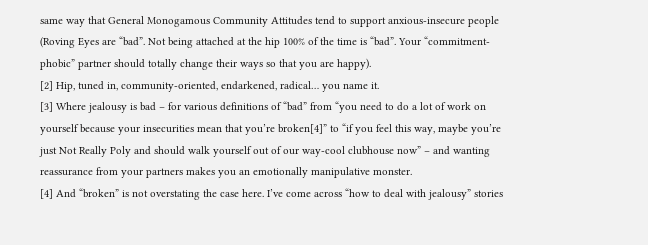same way that General Monogamous Community Attitudes tend to support anxious-insecure people (Roving Eyes are “bad”. Not being attached at the hip 100% of the time is “bad”. Your “commitment-phobic” partner should totally change their ways so that you are happy).
[2] Hip, tuned in, community-oriented, endarkened, radical… you name it.
[3] Where jealousy is bad – for various definitions of “bad” from “you need to do a lot of work on yourself because your insecurities mean that you’re broken[4]” to “if you feel this way, maybe you’re just Not Really Poly and should walk yourself out of our way-cool clubhouse now” – and wanting reassurance from your partners makes you an emotionally manipulative monster.
[4] And “broken” is not overstating the case here. I’ve come across “how to deal with jealousy” stories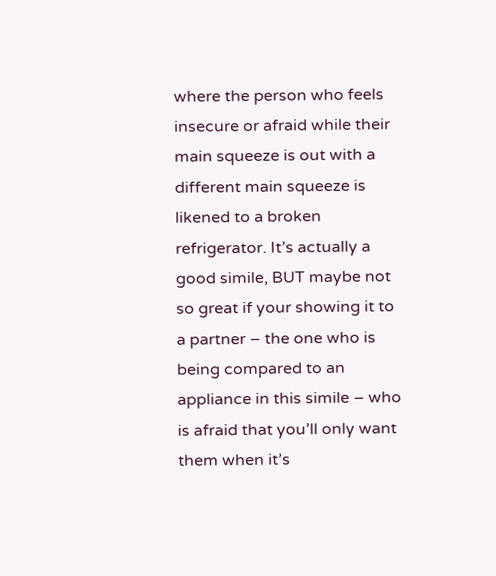where the person who feels insecure or afraid while their main squeeze is out with a different main squeeze is likened to a broken refrigerator. It’s actually a good simile, BUT maybe not so great if your showing it to a partner – the one who is being compared to an appliance in this simile – who is afraid that you’ll only want them when it’s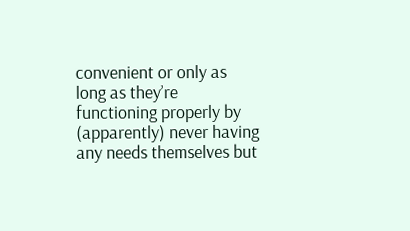convenient or only as long as they’re functioning properly by (apparently) never having any needs themselves but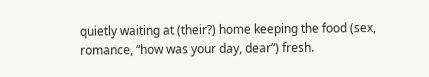quietly waiting at (their?) home keeping the food (sex, romance, “how was your day, dear”) fresh.